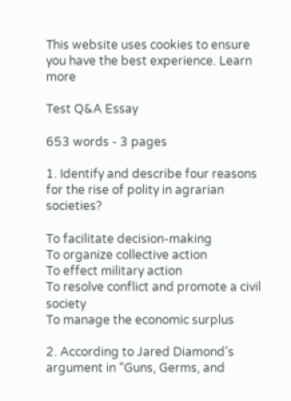This website uses cookies to ensure you have the best experience. Learn more

Test Q&A Essay

653 words - 3 pages

1. Identify and describe four reasons for the rise of polity in agrarian societies?

To facilitate decision-making
To organize collective action
To effect military action
To resolve conflict and promote a civil society
To manage the economic surplus

2. According to Jared Diamond’s argument in “Guns, Germs, and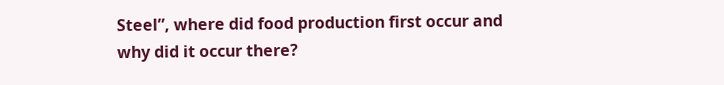Steel”, where did food production first occur and why did it occur there?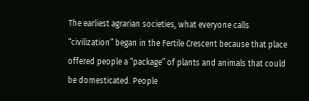The earliest agrarian societies, what everyone calls “civilization” began in the Fertile Crescent because that place offered people a “package” of plants and animals that could be domesticated. People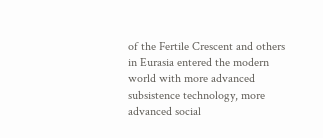of the Fertile Crescent and others in Eurasia entered the modern world with more advanced subsistence technology, more advanced social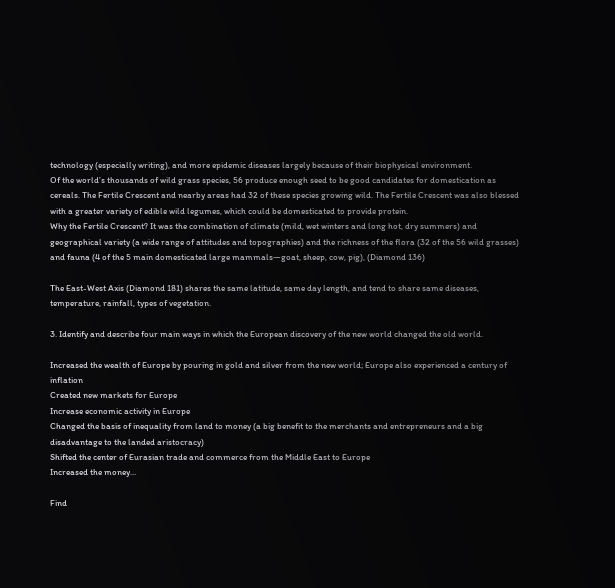technology (especially writing), and more epidemic diseases largely because of their biophysical environment.
Of the world’s thousands of wild grass species, 56 produce enough seed to be good candidates for domestication as cereals. The Fertile Crescent and nearby areas had 32 of these species growing wild. The Fertile Crescent was also blessed with a greater variety of edible wild legumes, which could be domesticated to provide protein.
Why the Fertile Crescent? It was the combination of climate (mild, wet winters and long hot, dry summers) and geographical variety (a wide range of attitudes and topographies) and the richness of the flora (32 of the 56 wild grasses) and fauna (4 of the 5 main domesticated large mammals—goat, sheep, cow, pig), (Diamond 136)

The East-West Axis (Diamond 181) shares the same latitude, same day length, and tend to share same diseases, temperature, rainfall, types of vegetation.

3. Identify and describe four main ways in which the European discovery of the new world changed the old world.

Increased the wealth of Europe by pouring in gold and silver from the new world; Europe also experienced a century of inflation
Created new markets for Europe
Increase economic activity in Europe
Changed the basis of inequality from land to money (a big benefit to the merchants and entrepreneurs and a big disadvantage to the landed aristocracy)
Shifted the center of Eurasian trade and commerce from the Middle East to Europe
Increased the money...

Find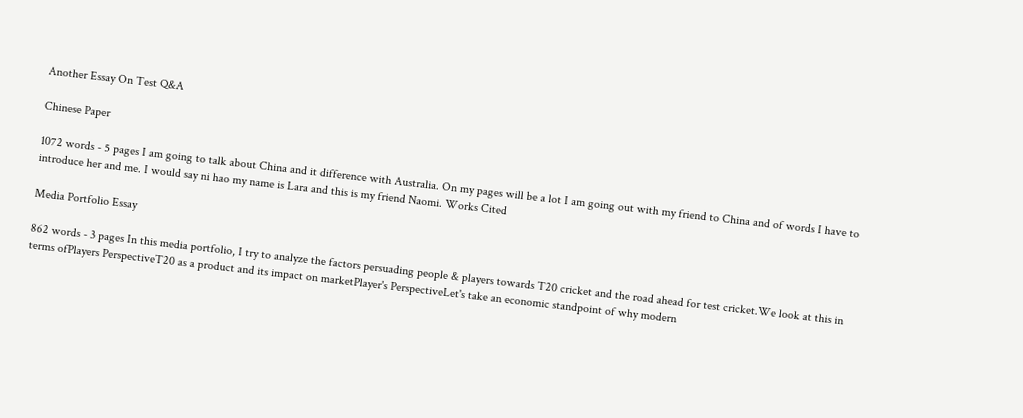Another Essay On Test Q&A

Chinese Paper

1072 words - 5 pages I am going to talk about China and it difference with Australia. On my pages will be a lot I am going out with my friend to China and of words I have to introduce her and me. I would say ni hao my name is Lara and this is my friend Naomi. Works Cited

Media Portfolio Essay

862 words - 3 pages In this media portfolio, I try to analyze the factors persuading people & players towards T20 cricket and the road ahead for test cricket.We look at this in terms ofPlayers PerspectiveT20 as a product and its impact on marketPlayer's PerspectiveLet's take an economic standpoint of why modern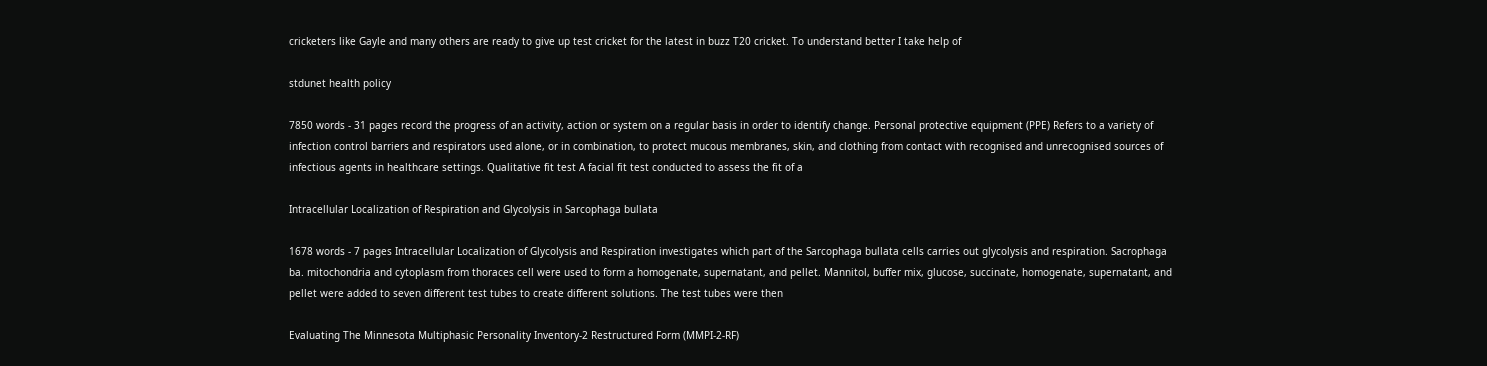cricketers like Gayle and many others are ready to give up test cricket for the latest in buzz T20 cricket. To understand better I take help of

stdunet health policy

7850 words - 31 pages record the progress of an activity, action or system on a regular basis in order to identify change. Personal protective equipment (PPE) Refers to a variety of infection control barriers and respirators used alone, or in combination, to protect mucous membranes, skin, and clothing from contact with recognised and unrecognised sources of infectious agents in healthcare settings. Qualitative fit test A facial fit test conducted to assess the fit of a

Intracellular Localization of Respiration and Glycolysis in Sarcophaga bullata

1678 words - 7 pages Intracellular Localization of Glycolysis and Respiration investigates which part of the Sarcophaga bullata cells carries out glycolysis and respiration. Sacrophaga ba. mitochondria and cytoplasm from thoraces cell were used to form a homogenate, supernatant, and pellet. Mannitol, buffer mix, glucose, succinate, homogenate, supernatant, and pellet were added to seven different test tubes to create different solutions. The test tubes were then

Evaluating The Minnesota Multiphasic Personality Inventory-2 Restructured Form (MMPI-2-RF)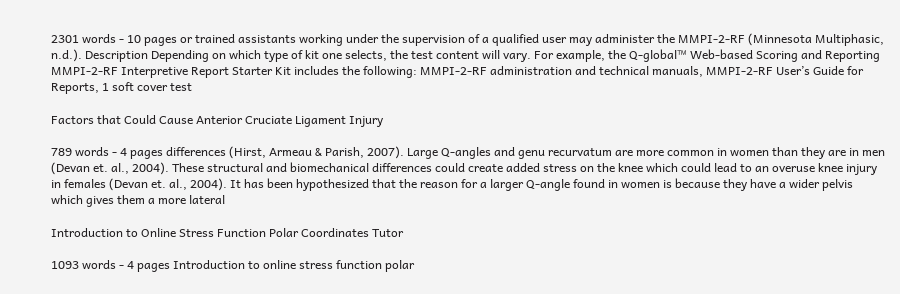2301 words - 10 pages or trained assistants working under the supervision of a qualified user may administer the MMPI-2-RF (Minnesota Multiphasic, n.d.). Description Depending on which type of kit one selects, the test content will vary. For example, the Q-global™ Web-based Scoring and Reporting MMPI-2-RF Interpretive Report Starter Kit includes the following: MMPI-2-RF administration and technical manuals, MMPI-2-RF User’s Guide for Reports, 1 soft cover test

Factors that Could Cause Anterior Cruciate Ligament Injury

789 words - 4 pages differences (Hirst, Armeau & Parish, 2007). Large Q-angles and genu recurvatum are more common in women than they are in men (Devan et. al., 2004). These structural and biomechanical differences could create added stress on the knee which could lead to an overuse knee injury in females (Devan et. al., 2004). It has been hypothesized that the reason for a larger Q-angle found in women is because they have a wider pelvis which gives them a more lateral

Introduction to Online Stress Function Polar Coordinates Tutor

1093 words - 4 pages Introduction to online stress function polar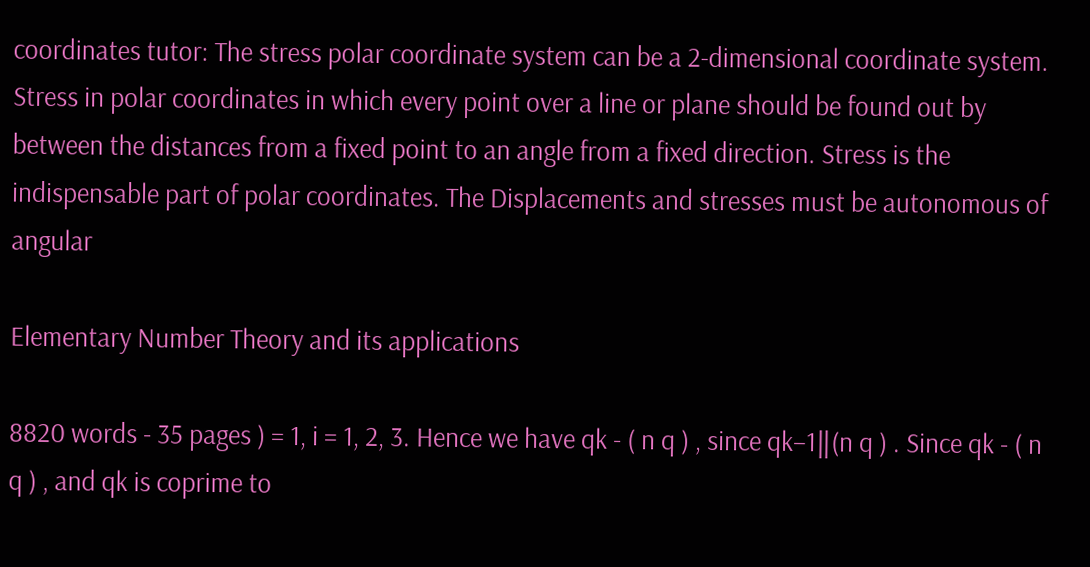coordinates tutor: The stress polar coordinate system can be a 2-dimensional coordinate system. Stress in polar coordinates in which every point over a line or plane should be found out by between the distances from a fixed point to an angle from a fixed direction. Stress is the indispensable part of polar coordinates. The Displacements and stresses must be autonomous of angular

Elementary Number Theory and its applications

8820 words - 35 pages ) = 1, i = 1, 2, 3. Hence we have qk - ( n q ) , since qk−1‖(n q ) . Since qk - ( n q ) , and qk is coprime to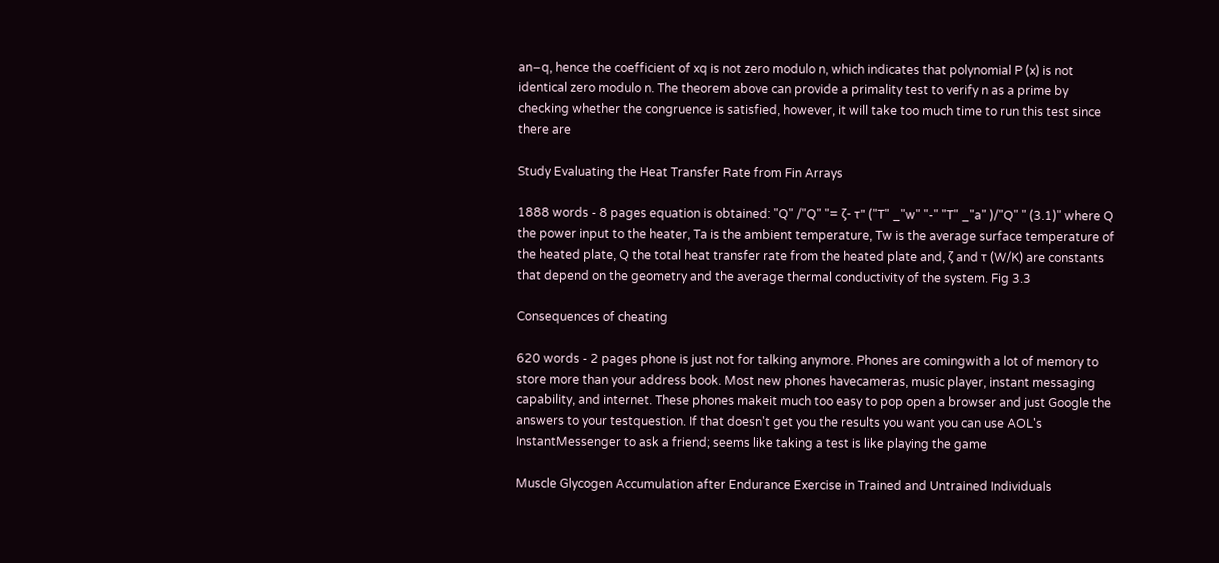an−q, hence the coefficient of xq is not zero modulo n, which indicates that polynomial P (x) is not identical zero modulo n. The theorem above can provide a primality test to verify n as a prime by checking whether the congruence is satisfied, however, it will take too much time to run this test since there are

Study Evaluating the Heat Transfer Rate from Fin Arrays

1888 words - 8 pages equation is obtained: "Q" /"Q" "= ζ- τ" ("T" _"w" "-" "T" _"a" )/"Q" " (3.1)" where Q the power input to the heater, Ta is the ambient temperature, Tw is the average surface temperature of the heated plate, Q the total heat transfer rate from the heated plate and, ζ and τ (W/K) are constants that depend on the geometry and the average thermal conductivity of the system. Fig 3.3

Consequences of cheating

620 words - 2 pages phone is just not for talking anymore. Phones are comingwith a lot of memory to store more than your address book. Most new phones havecameras, music player, instant messaging capability, and internet. These phones makeit much too easy to pop open a browser and just Google the answers to your testquestion. If that doesn't get you the results you want you can use AOL's InstantMessenger to ask a friend; seems like taking a test is like playing the game

Muscle Glycogen Accumulation after Endurance Exercise in Trained and Untrained Individuals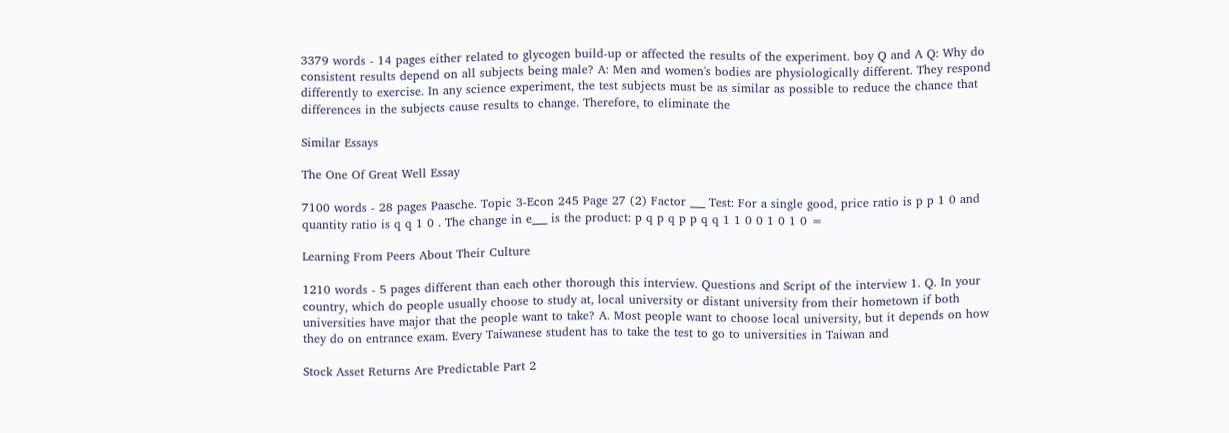3379 words - 14 pages either related to glycogen build-up or affected the results of the experiment. boy Q and A Q: Why do consistent results depend on all subjects being male? A: Men and women's bodies are physiologically different. They respond differently to exercise. In any science experiment, the test subjects must be as similar as possible to reduce the chance that differences in the subjects cause results to change. Therefore, to eliminate the

Similar Essays

The One Of Great Well Essay

7100 words - 28 pages Paasche. Topic 3-Econ 245 Page 27 (2) Factor ___ Test: For a single good, price ratio is p p 1 0 and quantity ratio is q q 1 0 . The change in e___ is the product: p q p q p p q q 1 1 0 0 1 0 1 0 =

Learning From Peers About Their Culture

1210 words - 5 pages different than each other thorough this interview. Questions and Script of the interview 1. Q. In your country, which do people usually choose to study at, local university or distant university from their hometown if both universities have major that the people want to take? A. Most people want to choose local university, but it depends on how they do on entrance exam. Every Taiwanese student has to take the test to go to universities in Taiwan and

Stock Asset Returns Are Predictable Part 2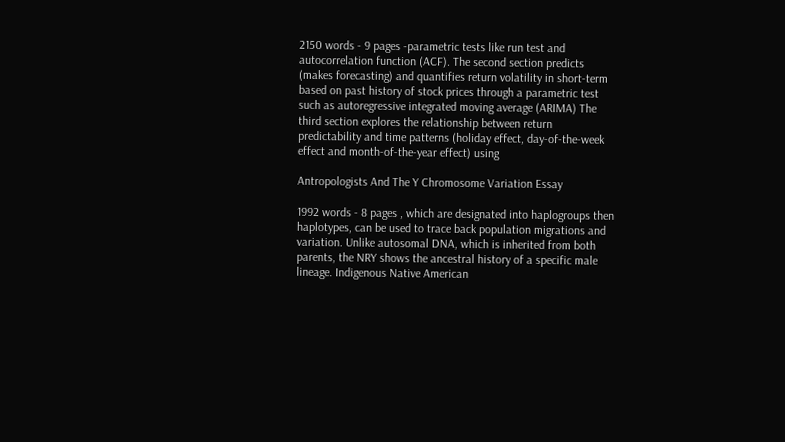2150 words - 9 pages -parametric tests like run test and autocorrelation function (ACF). The second section predicts (makes forecasting) and quantifies return volatility in short-term based on past history of stock prices through a parametric test such as autoregressive integrated moving average (ARIMA) The third section explores the relationship between return predictability and time patterns (holiday effect, day-of-the-week effect and month-of-the-year effect) using

Antropologists And The Y Chromosome Variation Essay

1992 words - 8 pages , which are designated into haplogroups then haplotypes, can be used to trace back population migrations and variation. Unlike autosomal DNA, which is inherited from both parents, the NRY shows the ancestral history of a specific male lineage. Indigenous Native American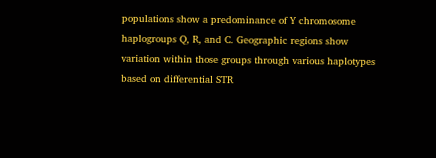populations show a predominance of Y chromosome haplogroups Q, R, and C. Geographic regions show variation within those groups through various haplotypes based on differential STR